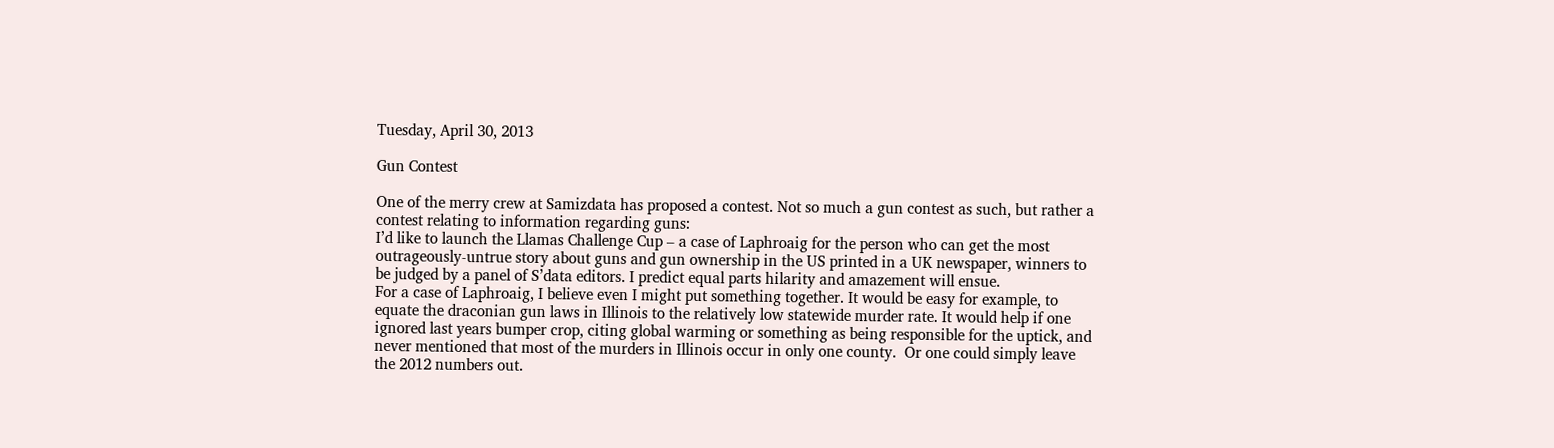Tuesday, April 30, 2013

Gun Contest

One of the merry crew at Samizdata has proposed a contest. Not so much a gun contest as such, but rather a contest relating to information regarding guns:
I’d like to launch the Llamas Challenge Cup – a case of Laphroaig for the person who can get the most outrageously-untrue story about guns and gun ownership in the US printed in a UK newspaper, winners to be judged by a panel of S’data editors. I predict equal parts hilarity and amazement will ensue.
For a case of Laphroaig, I believe even I might put something together. It would be easy for example, to equate the draconian gun laws in Illinois to the relatively low statewide murder rate. It would help if one ignored last years bumper crop, citing global warming or something as being responsible for the uptick, and never mentioned that most of the murders in Illinois occur in only one county.  Or one could simply leave the 2012 numbers out.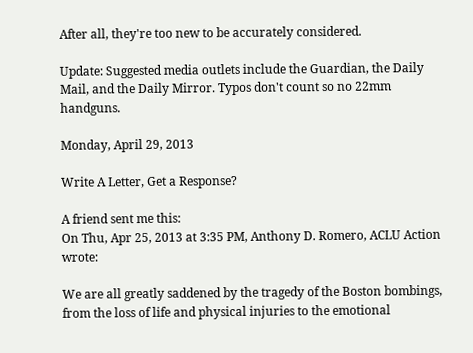After all, they're too new to be accurately considered.

Update: Suggested media outlets include the Guardian, the Daily Mail, and the Daily Mirror. Typos don't count so no 22mm handguns.

Monday, April 29, 2013

Write A Letter, Get a Response?

A friend sent me this:
On Thu, Apr 25, 2013 at 3:35 PM, Anthony D. Romero, ACLU Action wrote:

We are all greatly saddened by the tragedy of the Boston bombings, from the loss of life and physical injuries to the emotional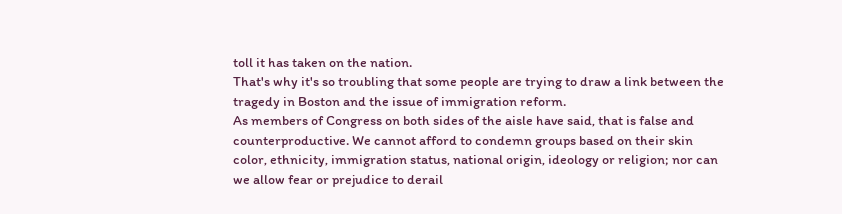toll it has taken on the nation.
That's why it's so troubling that some people are trying to draw a link between the tragedy in Boston and the issue of immigration reform.
As members of Congress on both sides of the aisle have said, that is false and counterproductive. We cannot afford to condemn groups based on their skin color, ethnicity, immigration status, national origin, ideology or religion; nor can we allow fear or prejudice to derail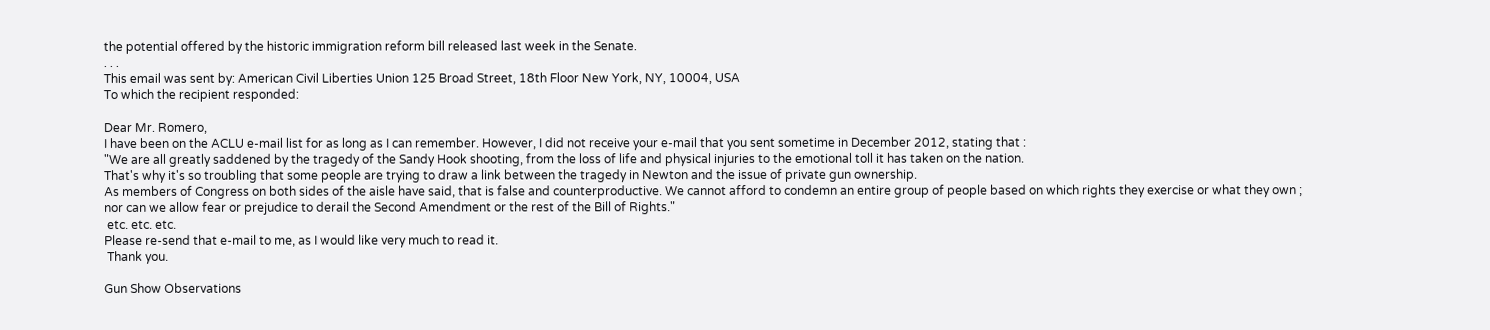the potential offered by the historic immigration reform bill released last week in the Senate.
. . .
This email was sent by: American Civil Liberties Union 125 Broad Street, 18th Floor New York, NY, 10004, USA
To which the recipient responded:

Dear Mr. Romero,
I have been on the ACLU e-mail list for as long as I can remember. However, I did not receive your e-mail that you sent sometime in December 2012, stating that :
"We are all greatly saddened by the tragedy of the Sandy Hook shooting, from the loss of life and physical injuries to the emotional toll it has taken on the nation.
That's why it's so troubling that some people are trying to draw a link between the tragedy in Newton and the issue of private gun ownership.
As members of Congress on both sides of the aisle have said, that is false and counterproductive. We cannot afford to condemn an entire group of people based on which rights they exercise or what they own ; nor can we allow fear or prejudice to derail the Second Amendment or the rest of the Bill of Rights."
 etc. etc. etc.
Please re-send that e-mail to me, as I would like very much to read it.
 Thank you.

Gun Show Observations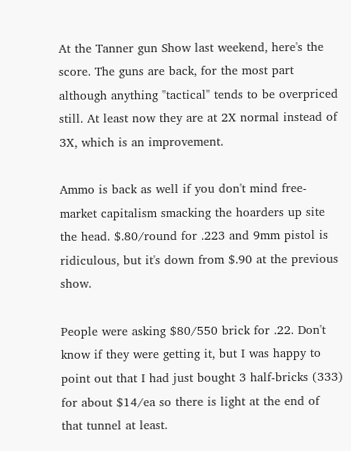At the Tanner gun Show last weekend, here's the score. The guns are back, for the most part although anything "tactical" tends to be overpriced still. At least now they are at 2X normal instead of 3X, which is an improvement.

Ammo is back as well if you don't mind free-market capitalism smacking the hoarders up site the head. $.80/round for .223 and 9mm pistol is ridiculous, but it's down from $.90 at the previous show.

People were asking $80/550 brick for .22. Don't know if they were getting it, but I was happy to point out that I had just bought 3 half-bricks (333) for about $14/ea so there is light at the end of that tunnel at least.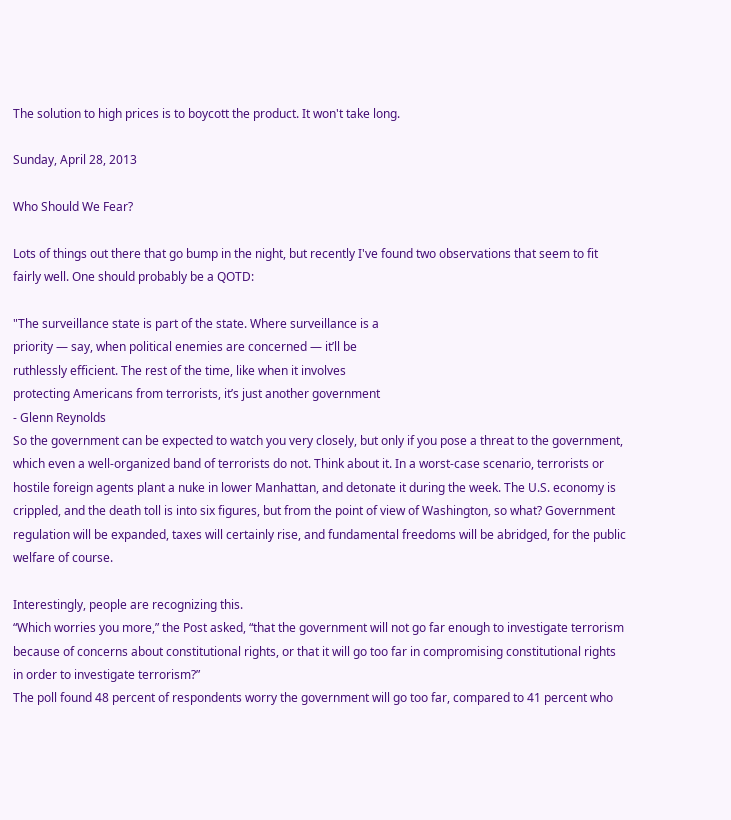The solution to high prices is to boycott the product. It won't take long.

Sunday, April 28, 2013

Who Should We Fear?

Lots of things out there that go bump in the night, but recently I've found two observations that seem to fit fairly well. One should probably be a QOTD:

"The surveillance state is part of the state. Where surveillance is a
priority — say, when political enemies are concerned — it’ll be
ruthlessly efficient. The rest of the time, like when it involves
protecting Americans from terrorists, it’s just another government
- Glenn Reynolds
So the government can be expected to watch you very closely, but only if you pose a threat to the government, which even a well-organized band of terrorists do not. Think about it. In a worst-case scenario, terrorists or hostile foreign agents plant a nuke in lower Manhattan, and detonate it during the week. The U.S. economy is crippled, and the death toll is into six figures, but from the point of view of Washington, so what? Government regulation will be expanded, taxes will certainly rise, and fundamental freedoms will be abridged, for the public welfare of course.

Interestingly, people are recognizing this.
“Which worries you more,” the Post asked, “that the government will not go far enough to investigate terrorism because of concerns about constitutional rights, or that it will go too far in compromising constitutional rights in order to investigate terrorism?”
The poll found 48 percent of respondents worry the government will go too far, compared to 41 percent who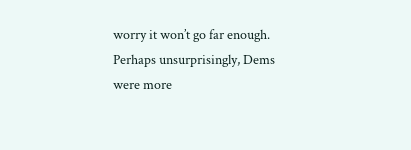worry it won’t go far enough.
Perhaps unsurprisingly, Dems were more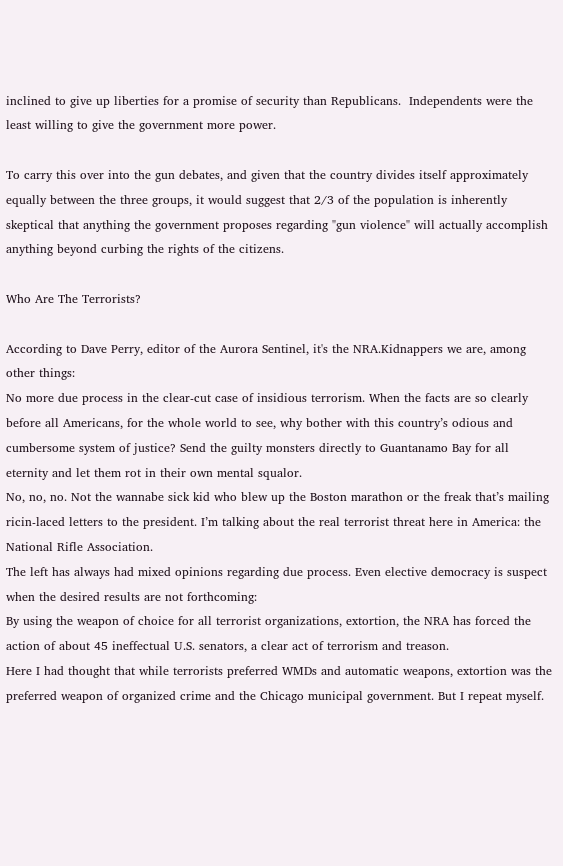inclined to give up liberties for a promise of security than Republicans.  Independents were the least willing to give the government more power.

To carry this over into the gun debates, and given that the country divides itself approximately equally between the three groups, it would suggest that 2/3 of the population is inherently skeptical that anything the government proposes regarding "gun violence" will actually accomplish anything beyond curbing the rights of the citizens.

Who Are The Terrorists?

According to Dave Perry, editor of the Aurora Sentinel, it's the NRA.Kidnappers we are, among other things:
No more due process in the clear-cut case of insidious terrorism. When the facts are so clearly before all Americans, for the whole world to see, why bother with this country’s odious and cumbersome system of justice? Send the guilty monsters directly to Guantanamo Bay for all eternity and let them rot in their own mental squalor.
No, no, no. Not the wannabe sick kid who blew up the Boston marathon or the freak that’s mailing ricin-laced letters to the president. I’m talking about the real terrorist threat here in America: the National Rifle Association.
The left has always had mixed opinions regarding due process. Even elective democracy is suspect when the desired results are not forthcoming:
By using the weapon of choice for all terrorist organizations, extortion, the NRA has forced the action of about 45 ineffectual U.S. senators, a clear act of terrorism and treason.
Here I had thought that while terrorists preferred WMDs and automatic weapons, extortion was the preferred weapon of organized crime and the Chicago municipal government. But I repeat myself.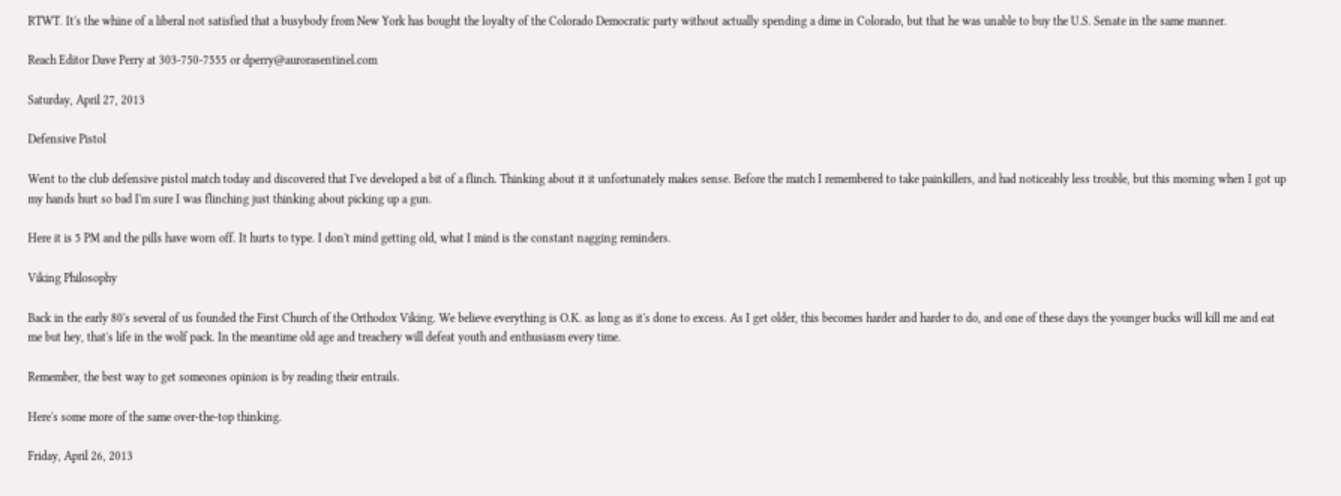RTWT. It's the whine of a liberal not satisfied that a busybody from New York has bought the loyalty of the Colorado Democratic party without actually spending a dime in Colorado, but that he was unable to buy the U.S. Senate in the same manner.

Reach Editor Dave Perry at 303-750-7555 or dperry@aurorasentinel.com

Saturday, April 27, 2013

Defensive Pistol

Went to the club defensive pistol match today and discovered that I've developed a bit of a flinch. Thinking about it it unfortunately makes sense. Before the match I remembered to take painkillers, and had noticeably less trouble, but this morning when I got up my hands hurt so bad I'm sure I was flinching just thinking about picking up a gun.

Here it is 5 PM and the pills have worn off. It hurts to type. I don't mind getting old, what I mind is the constant nagging reminders.

Viking Philosophy

Back in the early 80's several of us founded the First Church of the Orthodox Viking. We believe everything is O.K. as long as it's done to excess. As I get older, this becomes harder and harder to do, and one of these days the younger bucks will kill me and eat me but hey, that's life in the wolf pack. In the meantime old age and treachery will defeat youth and enthusiasm every time.

Remember, the best way to get someones opinion is by reading their entrails.

Here's some more of the same over-the-top thinking.

Friday, April 26, 2013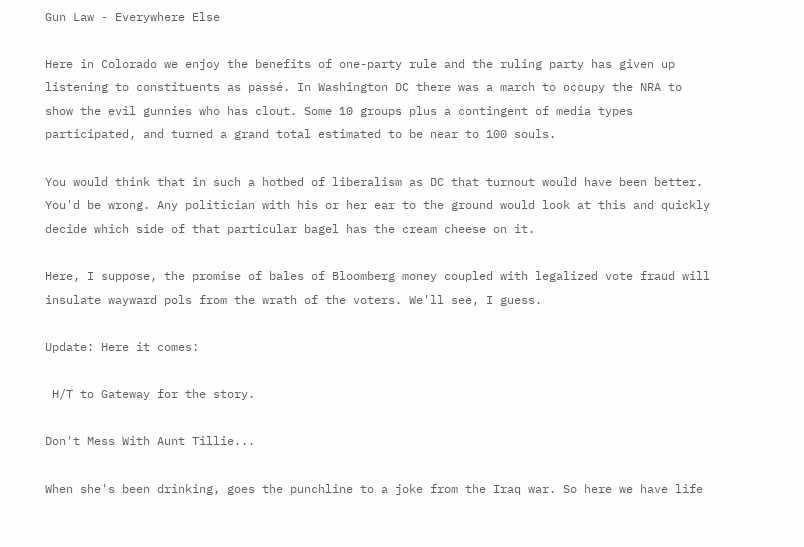Gun Law - Everywhere Else

Here in Colorado we enjoy the benefits of one-party rule and the ruling party has given up listening to constituents as passé. In Washington DC there was a march to occupy the NRA to show the evil gunnies who has clout. Some 10 groups plus a contingent of media types participated, and turned a grand total estimated to be near to 100 souls.

You would think that in such a hotbed of liberalism as DC that turnout would have been better. You'd be wrong. Any politician with his or her ear to the ground would look at this and quickly decide which side of that particular bagel has the cream cheese on it.

Here, I suppose, the promise of bales of Bloomberg money coupled with legalized vote fraud will insulate wayward pols from the wrath of the voters. We'll see, I guess.

Update: Here it comes:

 H/T to Gateway for the story.

Don't Mess With Aunt Tillie...

When she's been drinking, goes the punchline to a joke from the Iraq war. So here we have life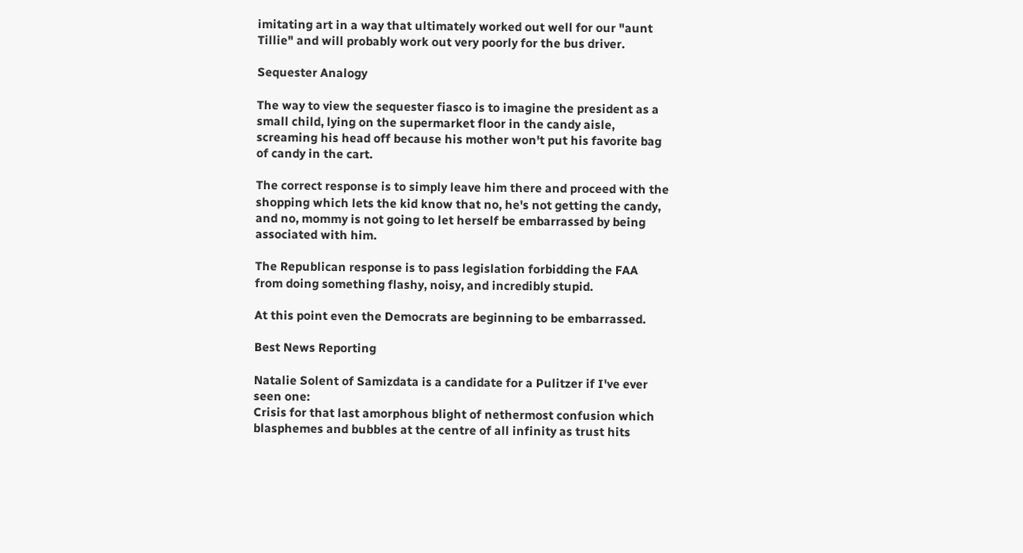imitating art in a way that ultimately worked out well for our "aunt Tillie" and will probably work out very poorly for the bus driver.

Sequester Analogy

The way to view the sequester fiasco is to imagine the president as a small child, lying on the supermarket floor in the candy aisle, screaming his head off because his mother won't put his favorite bag of candy in the cart.

The correct response is to simply leave him there and proceed with the shopping which lets the kid know that no, he's not getting the candy, and no, mommy is not going to let herself be embarrassed by being associated with him.

The Republican response is to pass legislation forbidding the FAA from doing something flashy, noisy, and incredibly stupid.

At this point even the Democrats are beginning to be embarrassed.

Best News Reporting

Natalie Solent of Samizdata is a candidate for a Pulitzer if I've ever seen one:
Crisis for that last amorphous blight of nethermost confusion which blasphemes and bubbles at the centre of all infinity as trust hits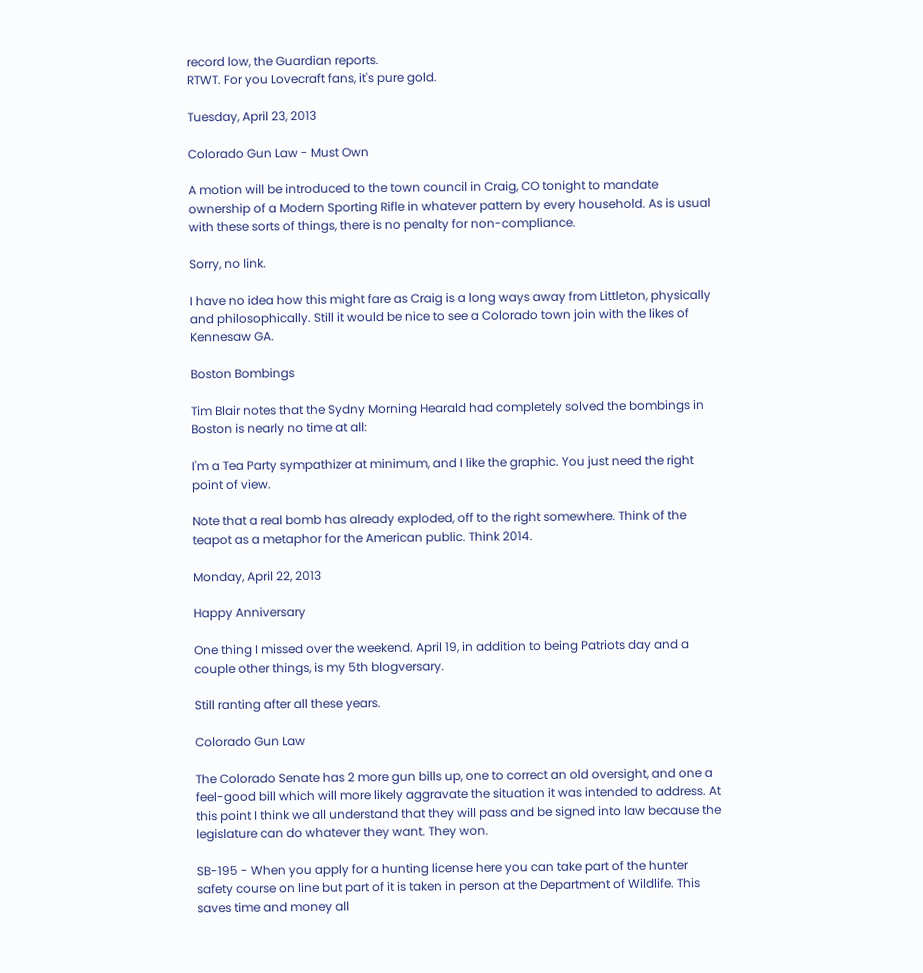record low, the Guardian reports.
RTWT. For you Lovecraft fans, it's pure gold.

Tuesday, April 23, 2013

Colorado Gun Law - Must Own

A motion will be introduced to the town council in Craig, CO tonight to mandate ownership of a Modern Sporting Rifle in whatever pattern by every household. As is usual with these sorts of things, there is no penalty for non-compliance.

Sorry, no link.

I have no idea how this might fare as Craig is a long ways away from Littleton, physically and philosophically. Still it would be nice to see a Colorado town join with the likes of Kennesaw GA.

Boston Bombings

Tim Blair notes that the Sydny Morning Hearald had completely solved the bombings in Boston is nearly no time at all:

I'm a Tea Party sympathizer at minimum, and I like the graphic. You just need the right point of view.

Note that a real bomb has already exploded, off to the right somewhere. Think of the teapot as a metaphor for the American public. Think 2014.

Monday, April 22, 2013

Happy Anniversary

One thing I missed over the weekend. April 19, in addition to being Patriots day and a couple other things, is my 5th blogversary.

Still ranting after all these years.

Colorado Gun Law

The Colorado Senate has 2 more gun bills up, one to correct an old oversight, and one a feel-good bill which will more likely aggravate the situation it was intended to address. At this point I think we all understand that they will pass and be signed into law because the legislature can do whatever they want. They won.

SB-195 - When you apply for a hunting license here you can take part of the hunter safety course on line but part of it is taken in person at the Department of Wildlife. This saves time and money all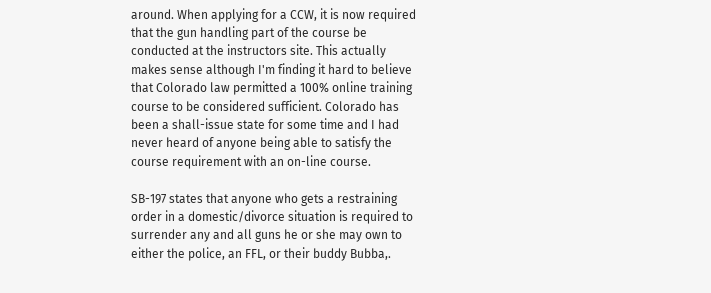around. When applying for a CCW, it is now required that the gun handling part of the course be conducted at the instructors site. This actually makes sense although I'm finding it hard to believe that Colorado law permitted a 100% online training course to be considered sufficient. Colorado has been a shall-issue state for some time and I had never heard of anyone being able to satisfy the course requirement with an on-line course.

SB-197 states that anyone who gets a restraining order in a domestic/divorce situation is required to surrender any and all guns he or she may own to either the police, an FFL, or their buddy Bubba,.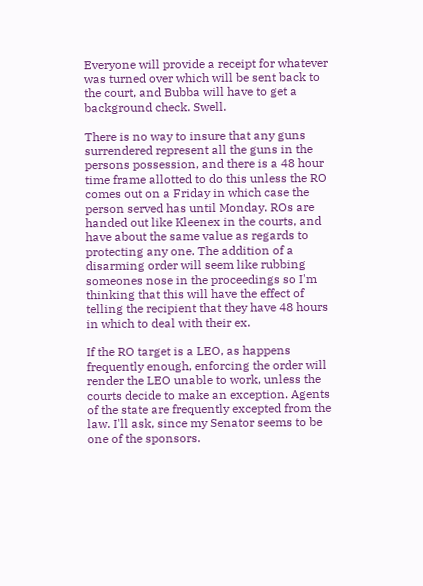Everyone will provide a receipt for whatever was turned over which will be sent back to the court, and Bubba will have to get a background check. Swell.

There is no way to insure that any guns surrendered represent all the guns in the persons possession, and there is a 48 hour time frame allotted to do this unless the RO comes out on a Friday in which case the person served has until Monday. ROs are handed out like Kleenex in the courts, and have about the same value as regards to protecting any one. The addition of a disarming order will seem like rubbing someones nose in the proceedings so I'm thinking that this will have the effect of telling the recipient that they have 48 hours in which to deal with their ex.

If the RO target is a LEO, as happens frequently enough, enforcing the order will render the LEO unable to work, unless the courts decide to make an exception. Agents of the state are frequently excepted from the law. I'll ask, since my Senator seems to be one of the sponsors.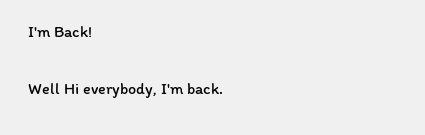I'm Back!

Well Hi everybody, I'm back.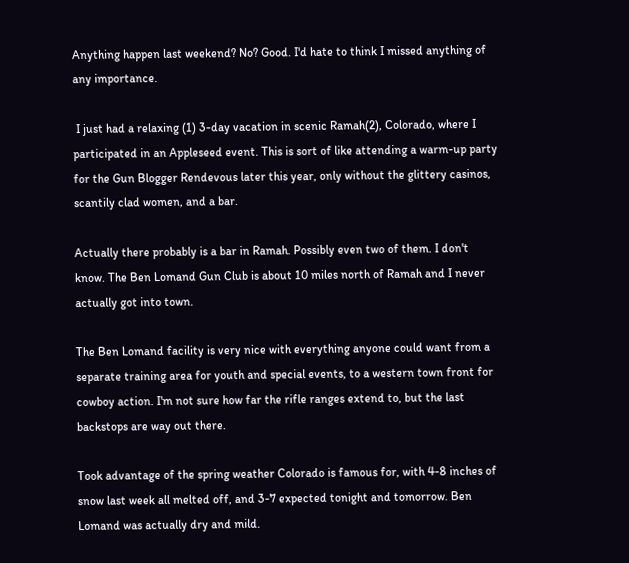Anything happen last weekend? No? Good. I'd hate to think I missed anything of any importance.

 I just had a relaxing (1) 3-day vacation in scenic Ramah(2), Colorado, where I participated in an Appleseed event. This is sort of like attending a warm-up party for the Gun Blogger Rendevous later this year, only without the glittery casinos, scantily clad women, and a bar.

Actually there probably is a bar in Ramah. Possibly even two of them. I don't know. The Ben Lomand Gun Club is about 10 miles north of Ramah and I never actually got into town.

The Ben Lomand facility is very nice with everything anyone could want from a separate training area for youth and special events, to a western town front for cowboy action. I'm not sure how far the rifle ranges extend to, but the last backstops are way out there.

Took advantage of the spring weather Colorado is famous for, with 4-8 inches of snow last week all melted off, and 3-7 expected tonight and tomorrow. Ben Lomand was actually dry and mild.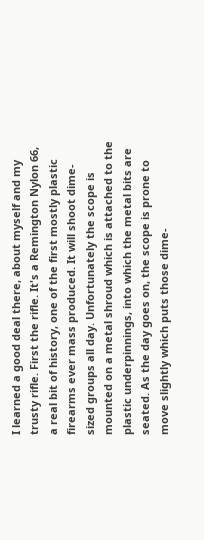I learned a good deal there, about myself and my trusty rifle. First the rifle. It's a Remington Nylon 66, a real bit of history, one of the first mostly plastic firearms ever mass produced. It will shoot dime-sized groups all day. Unfortunately the scope is mounted on a metal shroud which is attached to the plastic underpinnings, into which the metal bits are seated. As the day goes on, the scope is prone to move slightly which puts those dime-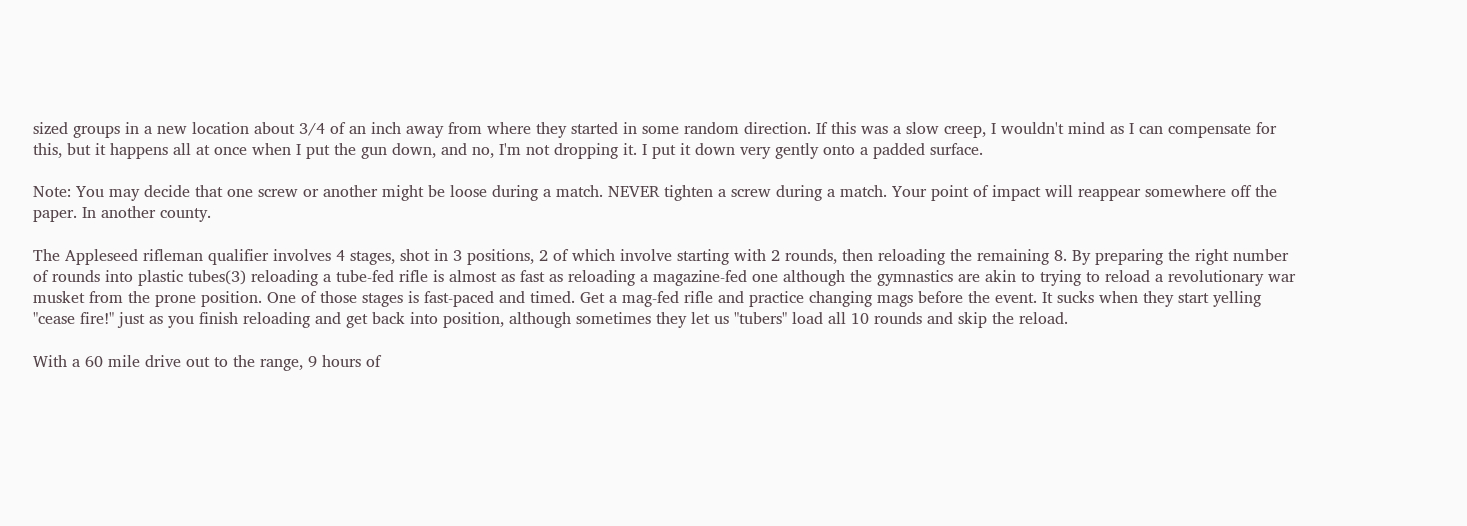sized groups in a new location about 3/4 of an inch away from where they started in some random direction. If this was a slow creep, I wouldn't mind as I can compensate for this, but it happens all at once when I put the gun down, and no, I'm not dropping it. I put it down very gently onto a padded surface.

Note: You may decide that one screw or another might be loose during a match. NEVER tighten a screw during a match. Your point of impact will reappear somewhere off the paper. In another county.

The Appleseed rifleman qualifier involves 4 stages, shot in 3 positions, 2 of which involve starting with 2 rounds, then reloading the remaining 8. By preparing the right number of rounds into plastic tubes(3) reloading a tube-fed rifle is almost as fast as reloading a magazine-fed one although the gymnastics are akin to trying to reload a revolutionary war musket from the prone position. One of those stages is fast-paced and timed. Get a mag-fed rifle and practice changing mags before the event. It sucks when they start yelling "cease fire!" just as you finish reloading and get back into position, although sometimes they let us "tubers" load all 10 rounds and skip the reload.

With a 60 mile drive out to the range, 9 hours of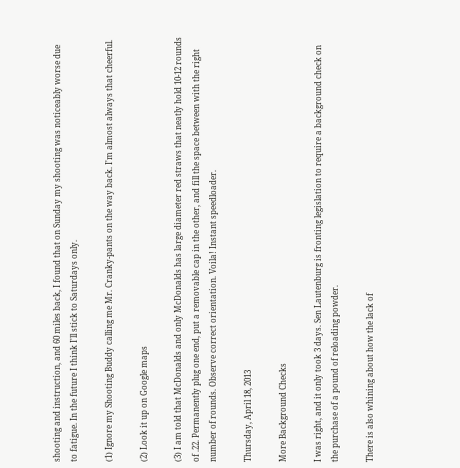shooting and instruction, and 60 miles back, I found that on Sunday my shooting was noticeably worse due to fatigue. In the future I think I'll stick to Saturdays only.

(1) Ignore my Shooting Buddy calling me Mr. Cranky-pants on the way back. I'm almost always that cheerful.

(2) Look it up on Google maps

(3) I am told that McDonalds and only McDonalds has large diameter red straws that neatly hold 10-12 rounds of .22. Permanently plug one end, put a removable cap in the other, and fill the space between with the right number of rounds. Observe correct orientation. Voila! Instant speedloader.

Thursday, April 18, 2013

More Background Checks

I was right, and it only took 3 days. Sen Lautenburg is fronting legislation to require a background check on the purchase of a pound of reloading powder.

There is also whining about how the lack of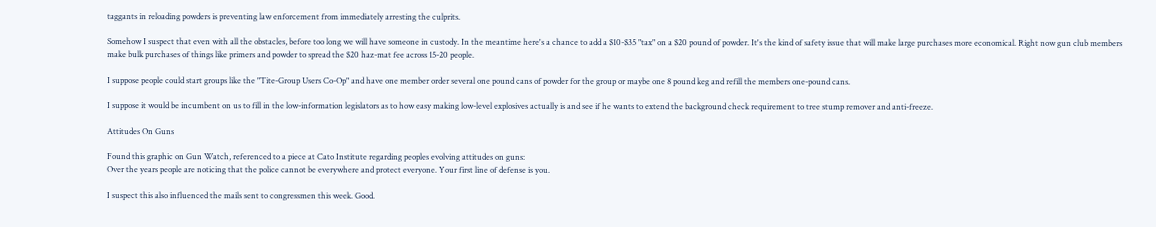taggants in reloading powders is preventing law enforcement from immediately arresting the culprits.

Somehow I suspect that even with all the obstacles, before too long we will have someone in custody. In the meantime here's a chance to add a $10-$35 "tax" on a $20 pound of powder. It's the kind of safety issue that will make large purchases more economical. Right now gun club members make bulk purchases of things like primers and powder to spread the $20 haz-mat fee across 15-20 people.

I suppose people could start groups like the "Tite-Group Users Co-Op" and have one member order several one pound cans of powder for the group or maybe one 8 pound keg and refill the members one-pound cans.

I suppose it would be incumbent on us to fill in the low-information legislators as to how easy making low-level explosives actually is and see if he wants to extend the background check requirement to tree stump remover and anti-freeze.

Attitudes On Guns

Found this graphic on Gun Watch, referenced to a piece at Cato Institute regarding peoples evolving attitudes on guns:
Over the years people are noticing that the police cannot be everywhere and protect everyone. Your first line of defense is you.

I suspect this also influenced the mails sent to congressmen this week. Good.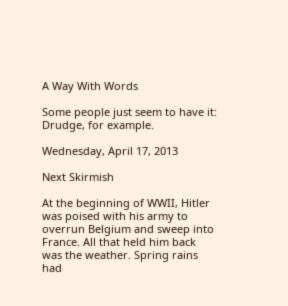A Way With Words

Some people just seem to have it:
Drudge, for example.

Wednesday, April 17, 2013

Next Skirmish

At the beginning of WWII, Hitler was poised with his army to overrun Belgium and sweep into France. All that held him back was the weather. Spring rains had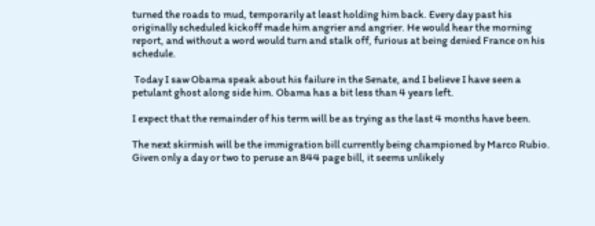turned the roads to mud, temporarily at least holding him back. Every day past his originally scheduled kickoff made him angrier and angrier. He would hear the morning report, and without a word would turn and stalk off, furious at being denied France on his schedule.

 Today I saw Obama speak about his failure in the Senate, and I believe I have seen a petulant ghost along side him. Obama has a bit less than 4 years left.

I expect that the remainder of his term will be as trying as the last 4 months have been.

The next skirmish will be the immigration bill currently being championed by Marco Rubio. Given only a day or two to peruse an 844 page bill, it seems unlikely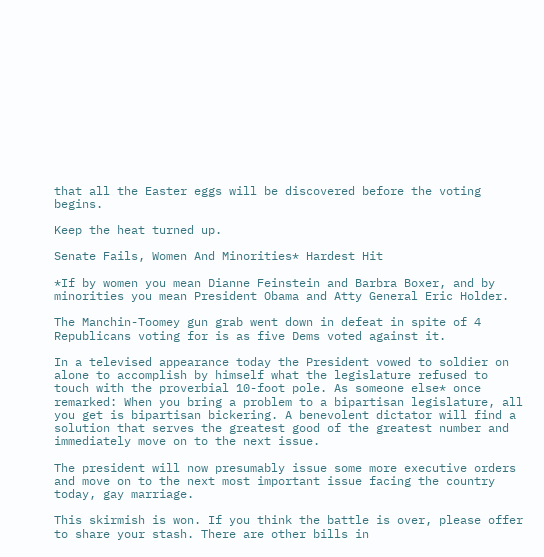that all the Easter eggs will be discovered before the voting begins.

Keep the heat turned up.

Senate Fails, Women And Minorities* Hardest Hit

*If by women you mean Dianne Feinstein and Barbra Boxer, and by minorities you mean President Obama and Atty General Eric Holder.

The Manchin-Toomey gun grab went down in defeat in spite of 4 Republicans voting for is as five Dems voted against it.

In a televised appearance today the President vowed to soldier on alone to accomplish by himself what the legislature refused to touch with the proverbial 10-foot pole. As someone else* once remarked: When you bring a problem to a bipartisan legislature, all you get is bipartisan bickering. A benevolent dictator will find a solution that serves the greatest good of the greatest number and immediately move on to the next issue.

The president will now presumably issue some more executive orders and move on to the next most important issue facing the country today, gay marriage.

This skirmish is won. If you think the battle is over, please offer to share your stash. There are other bills in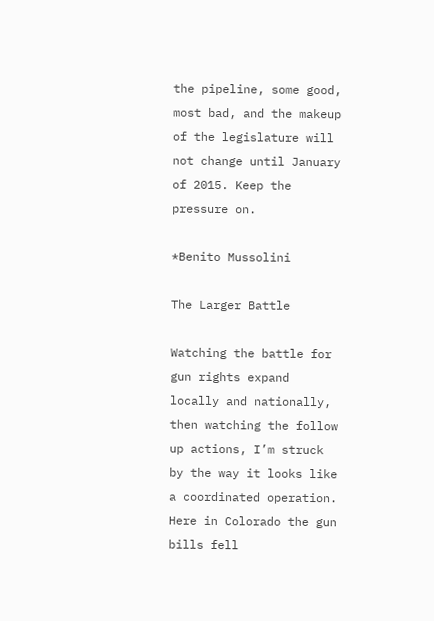the pipeline, some good, most bad, and the makeup of the legislature will not change until January of 2015. Keep the pressure on.

*Benito Mussolini

The Larger Battle

Watching the battle for gun rights expand locally and nationally, then watching the follow up actions, I’m struck by the way it looks like a coordinated operation. Here in Colorado the gun bills fell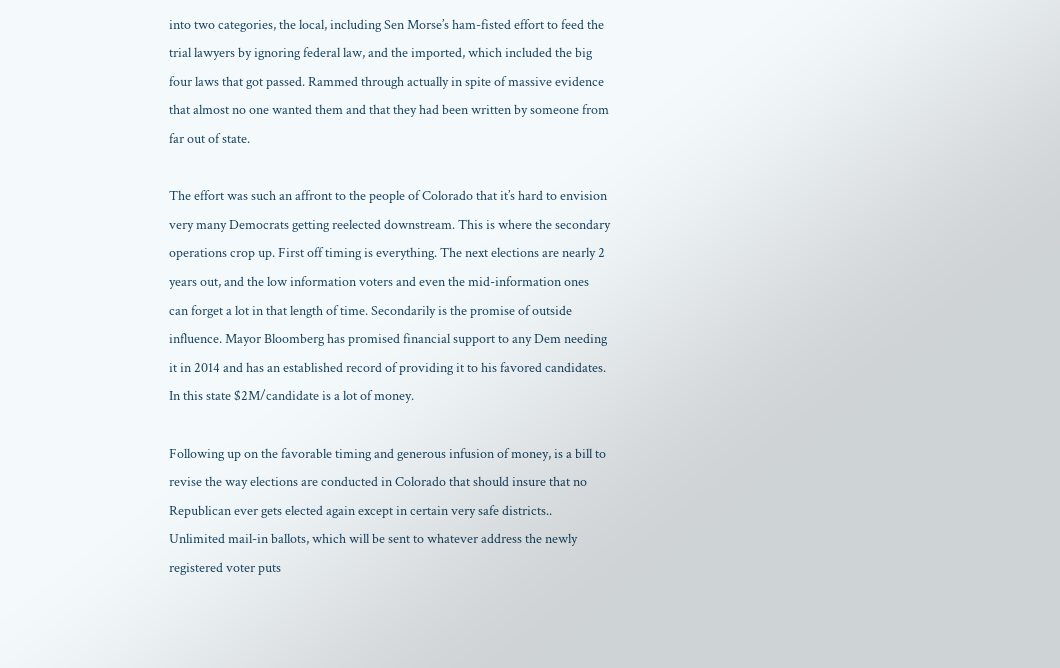into two categories, the local, including Sen Morse’s ham-fisted effort to feed the trial lawyers by ignoring federal law, and the imported, which included the big four laws that got passed. Rammed through actually in spite of massive evidence that almost no one wanted them and that they had been written by someone from far out of state.

The effort was such an affront to the people of Colorado that it’s hard to envision very many Democrats getting reelected downstream. This is where the secondary operations crop up. First off timing is everything. The next elections are nearly 2 years out, and the low information voters and even the mid-information ones can forget a lot in that length of time. Secondarily is the promise of outside influence. Mayor Bloomberg has promised financial support to any Dem needing it in 2014 and has an established record of providing it to his favored candidates. In this state $2M/candidate is a lot of money.

Following up on the favorable timing and generous infusion of money, is a bill to revise the way elections are conducted in Colorado that should insure that no Republican ever gets elected again except in certain very safe districts.. Unlimited mail-in ballots, which will be sent to whatever address the newly registered voter puts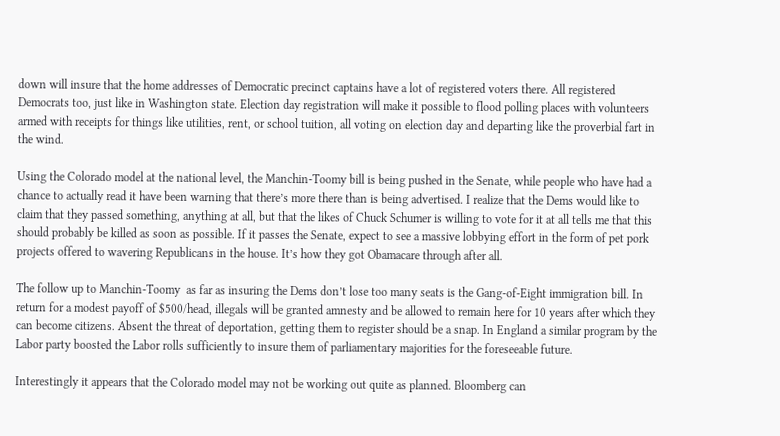down will insure that the home addresses of Democratic precinct captains have a lot of registered voters there. All registered Democrats too, just like in Washington state. Election day registration will make it possible to flood polling places with volunteers armed with receipts for things like utilities, rent, or school tuition, all voting on election day and departing like the proverbial fart in the wind.

Using the Colorado model at the national level, the Manchin-Toomy bill is being pushed in the Senate, while people who have had a chance to actually read it have been warning that there’s more there than is being advertised. I realize that the Dems would like to claim that they passed something, anything at all, but that the likes of Chuck Schumer is willing to vote for it at all tells me that this should probably be killed as soon as possible. If it passes the Senate, expect to see a massive lobbying effort in the form of pet pork projects offered to wavering Republicans in the house. It’s how they got Obamacare through after all.

The follow up to Manchin-Toomy  as far as insuring the Dems don’t lose too many seats is the Gang-of-Eight immigration bill. In return for a modest payoff of $500/head, illegals will be granted amnesty and be allowed to remain here for 10 years after which they can become citizens. Absent the threat of deportation, getting them to register should be a snap. In England a similar program by the Labor party boosted the Labor rolls sufficiently to insure them of parliamentary majorities for the foreseeable future.

Interestingly it appears that the Colorado model may not be working out quite as planned. Bloomberg can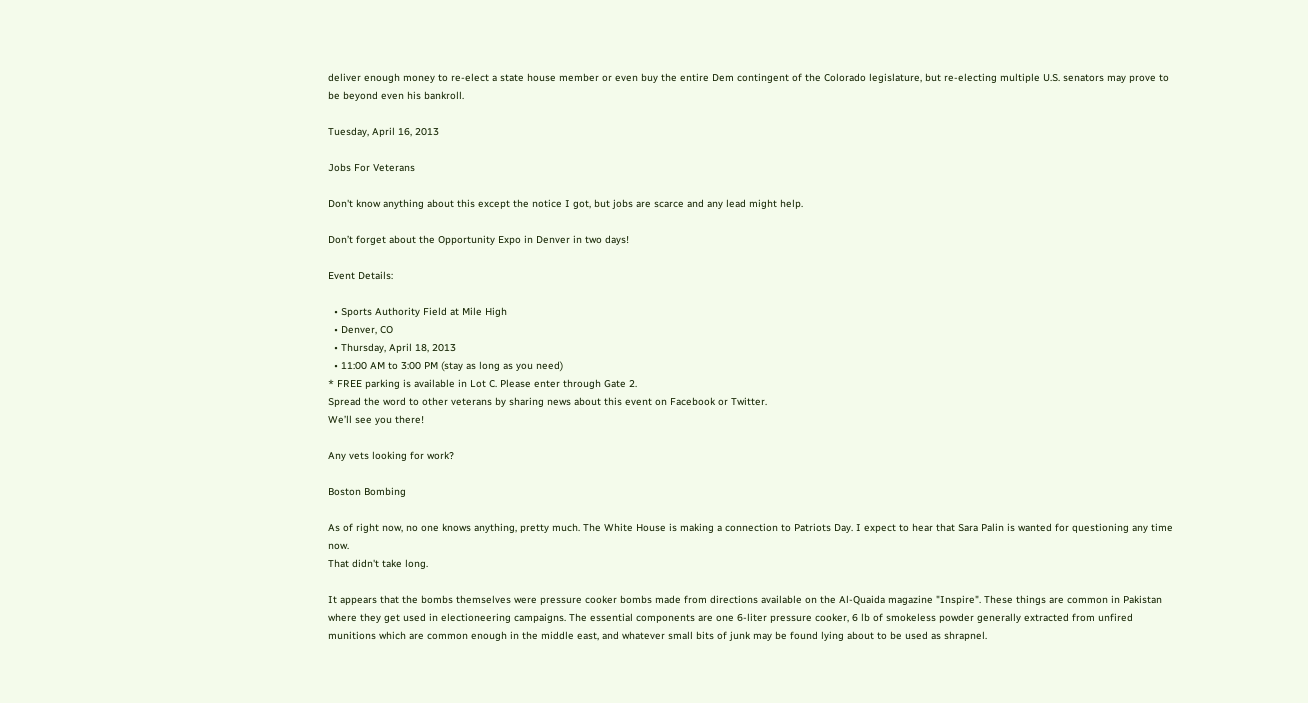deliver enough money to re-elect a state house member or even buy the entire Dem contingent of the Colorado legislature, but re-electing multiple U.S. senators may prove to be beyond even his bankroll.

Tuesday, April 16, 2013

Jobs For Veterans

Don't know anything about this except the notice I got, but jobs are scarce and any lead might help.

Don’t forget about the Opportunity Expo in Denver in two days!

Event Details:

  • Sports Authority Field at Mile High
  • Denver, CO
  • Thursday, April 18, 2013
  • 11:00 AM to 3:00 PM (stay as long as you need)
* FREE parking is available in Lot C. Please enter through Gate 2.
Spread the word to other veterans by sharing news about this event on Facebook or Twitter.
We’ll see you there!

Any vets looking for work?

Boston Bombing

As of right now, no one knows anything, pretty much. The White House is making a connection to Patriots Day. I expect to hear that Sara Palin is wanted for questioning any time now.
That didn't take long.

It appears that the bombs themselves were pressure cooker bombs made from directions available on the Al-Quaida magazine "Inspire". These things are common in Pakistan where they get used in electioneering campaigns. The essential components are one 6-liter pressure cooker, 6 lb of smokeless powder generally extracted from unfired munitions which are common enough in the middle east, and whatever small bits of junk may be found lying about to be used as shrapnel.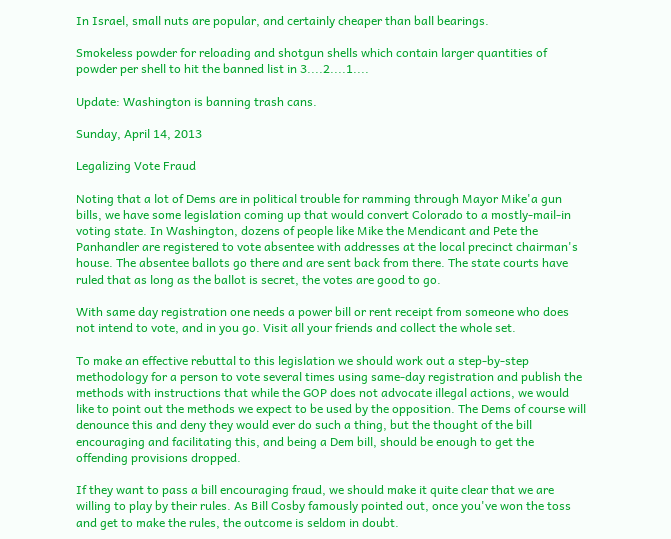In Israel, small nuts are popular, and certainly cheaper than ball bearings.

Smokeless powder for reloading and shotgun shells which contain larger quantities of powder per shell to hit the banned list in 3....2....1....

Update: Washington is banning trash cans.

Sunday, April 14, 2013

Legalizing Vote Fraud

Noting that a lot of Dems are in political trouble for ramming through Mayor Mike'a gun bills, we have some legislation coming up that would convert Colorado to a mostly-mail-in voting state. In Washington, dozens of people like Mike the Mendicant and Pete the Panhandler are registered to vote absentee with addresses at the local precinct chairman's house. The absentee ballots go there and are sent back from there. The state courts have ruled that as long as the ballot is secret, the votes are good to go.

With same day registration one needs a power bill or rent receipt from someone who does not intend to vote, and in you go. Visit all your friends and collect the whole set.

To make an effective rebuttal to this legislation we should work out a step-by-step methodology for a person to vote several times using same-day registration and publish the methods with instructions that while the GOP does not advocate illegal actions, we would like to point out the methods we expect to be used by the opposition. The Dems of course will denounce this and deny they would ever do such a thing, but the thought of the bill encouraging and facilitating this, and being a Dem bill, should be enough to get the offending provisions dropped.

If they want to pass a bill encouraging fraud, we should make it quite clear that we are willing to play by their rules. As Bill Cosby famously pointed out, once you've won the toss and get to make the rules, the outcome is seldom in doubt.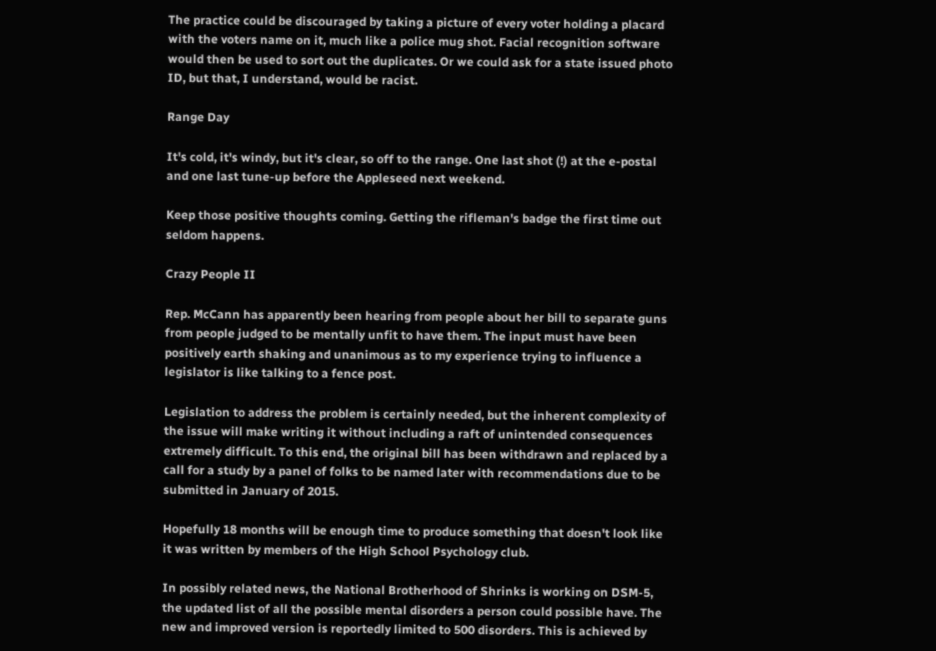The practice could be discouraged by taking a picture of every voter holding a placard with the voters name on it, much like a police mug shot. Facial recognition software would then be used to sort out the duplicates. Or we could ask for a state issued photo ID, but that, I understand, would be racist.

Range Day

It's cold, it's windy, but it's clear, so off to the range. One last shot (!) at the e-postal and one last tune-up before the Appleseed next weekend.

Keep those positive thoughts coming. Getting the rifleman's badge the first time out seldom happens.

Crazy People II

Rep. McCann has apparently been hearing from people about her bill to separate guns from people judged to be mentally unfit to have them. The input must have been positively earth shaking and unanimous as to my experience trying to influence a legislator is like talking to a fence post.

Legislation to address the problem is certainly needed, but the inherent complexity of the issue will make writing it without including a raft of unintended consequences extremely difficult. To this end, the original bill has been withdrawn and replaced by a call for a study by a panel of folks to be named later with recommendations due to be submitted in January of 2015.

Hopefully 18 months will be enough time to produce something that doesn't look like it was written by members of the High School Psychology club.

In possibly related news, the National Brotherhood of Shrinks is working on DSM-5, the updated list of all the possible mental disorders a person could possible have. The new and improved version is reportedly limited to 500 disorders. This is achieved by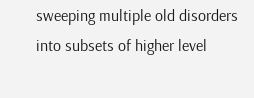sweeping multiple old disorders into subsets of higher level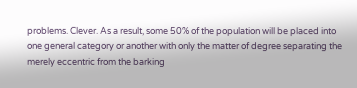problems. Clever. As a result, some 50% of the population will be placed into one general category or another with only the matter of degree separating the merely eccentric from the barking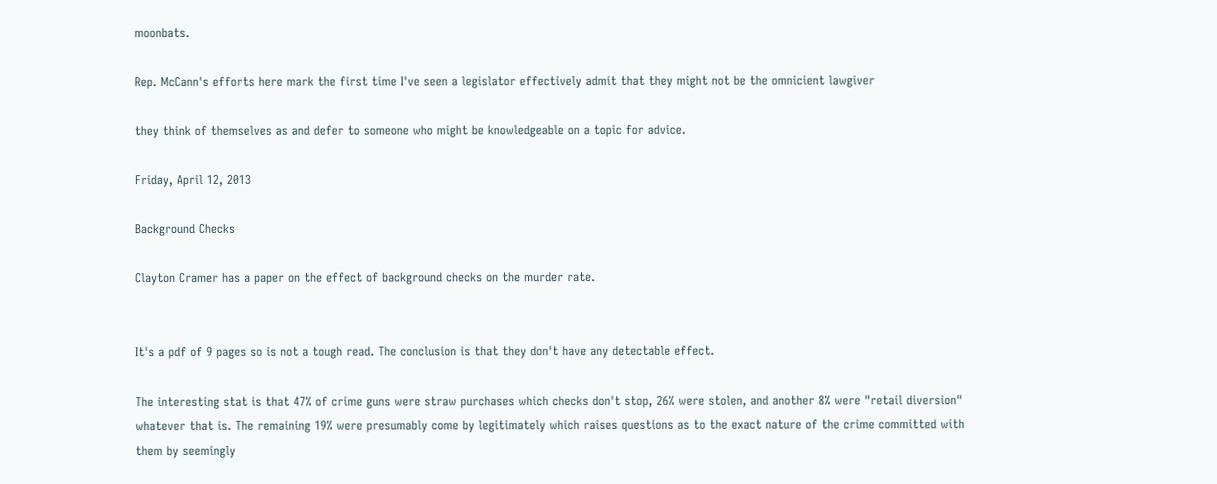moonbats.

Rep. McCann's efforts here mark the first time I've seen a legislator effectively admit that they might not be the omnicient lawgiver

they think of themselves as and defer to someone who might be knowledgeable on a topic for advice.

Friday, April 12, 2013

Background Checks

Clayton Cramer has a paper on the effect of background checks on the murder rate.


It's a pdf of 9 pages so is not a tough read. The conclusion is that they don't have any detectable effect.

The interesting stat is that 47% of crime guns were straw purchases which checks don't stop, 26% were stolen, and another 8% were "retail diversion" whatever that is. The remaining 19% were presumably come by legitimately which raises questions as to the exact nature of the crime committed with them by seemingly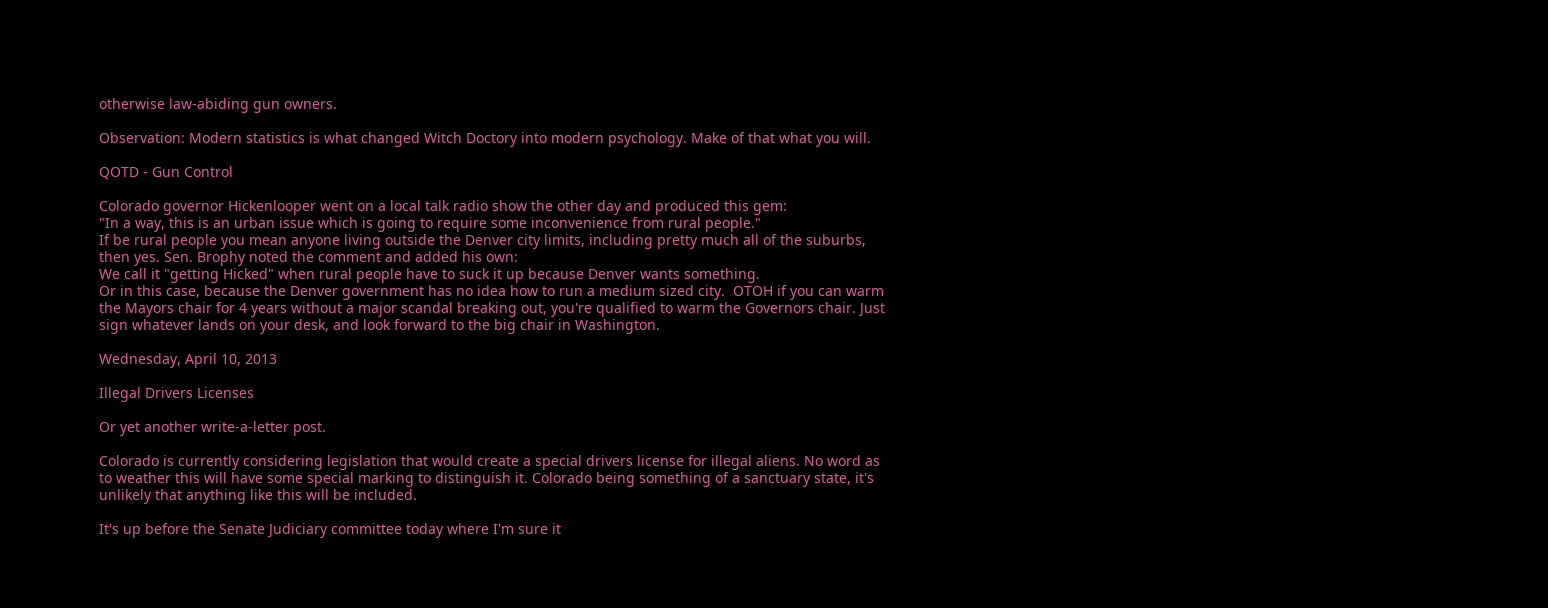otherwise law-abiding gun owners.

Observation: Modern statistics is what changed Witch Doctory into modern psychology. Make of that what you will.

QOTD - Gun Control

Colorado governor Hickenlooper went on a local talk radio show the other day and produced this gem:
"In a way, this is an urban issue which is going to require some inconvenience from rural people."
If be rural people you mean anyone living outside the Denver city limits, including pretty much all of the suburbs, then yes. Sen. Brophy noted the comment and added his own:
We call it "getting Hicked" when rural people have to suck it up because Denver wants something.
Or in this case, because the Denver government has no idea how to run a medium sized city.  OTOH if you can warm the Mayors chair for 4 years without a major scandal breaking out, you're qualified to warm the Governors chair. Just sign whatever lands on your desk, and look forward to the big chair in Washington.

Wednesday, April 10, 2013

Illegal Drivers Licenses

Or yet another write-a-letter post.

Colorado is currently considering legislation that would create a special drivers license for illegal aliens. No word as to weather this will have some special marking to distinguish it. Colorado being something of a sanctuary state, it's unlikely that anything like this will be included.

It's up before the Senate Judiciary committee today where I'm sure it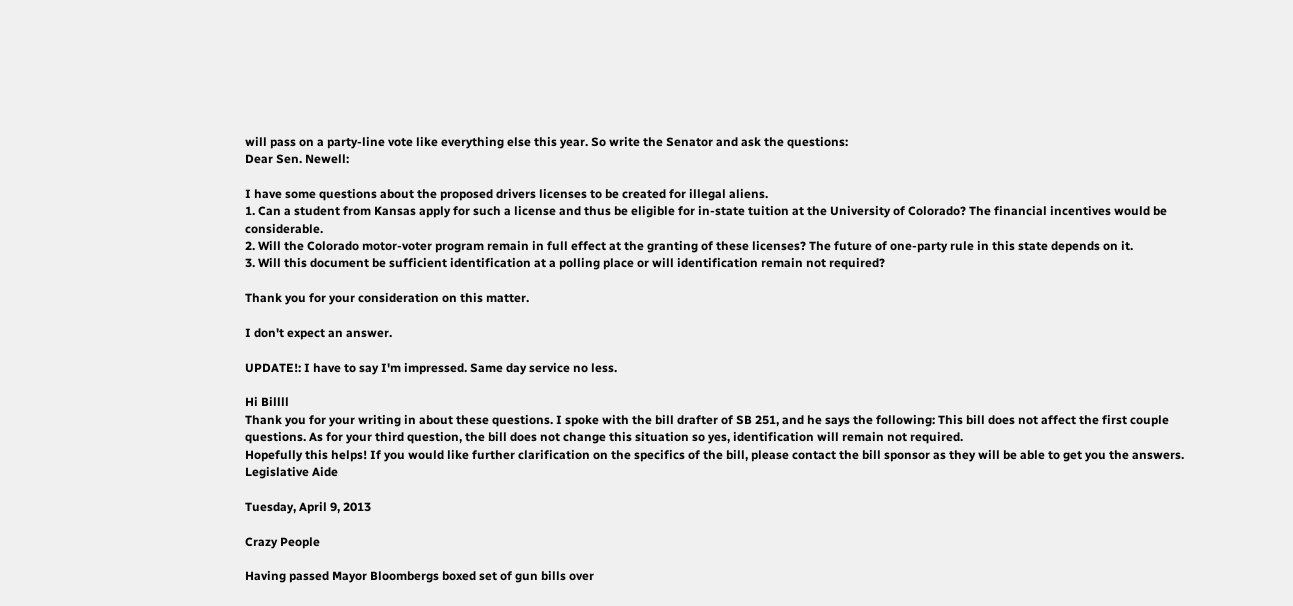will pass on a party-line vote like everything else this year. So write the Senator and ask the questions:
Dear Sen. Newell:

I have some questions about the proposed drivers licenses to be created for illegal aliens.
1. Can a student from Kansas apply for such a license and thus be eligible for in-state tuition at the University of Colorado? The financial incentives would be considerable.
2. Will the Colorado motor-voter program remain in full effect at the granting of these licenses? The future of one-party rule in this state depends on it.
3. Will this document be sufficient identification at a polling place or will identification remain not required?

Thank you for your consideration on this matter.

I don't expect an answer.

UPDATE!: I have to say I'm impressed. Same day service no less.

Hi Billll
Thank you for your writing in about these questions. I spoke with the bill drafter of SB 251, and he says the following: This bill does not affect the first couple questions. As for your third question, the bill does not change this situation so yes, identification will remain not required.
Hopefully this helps! If you would like further clarification on the specifics of the bill, please contact the bill sponsor as they will be able to get you the answers.
Legislative Aide

Tuesday, April 9, 2013

Crazy People

Having passed Mayor Bloombergs boxed set of gun bills over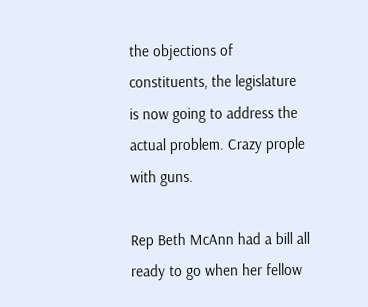the objections of constituents, the legislature is now going to address the actual problem. Crazy prople with guns.

Rep Beth McAnn had a bill all ready to go when her fellow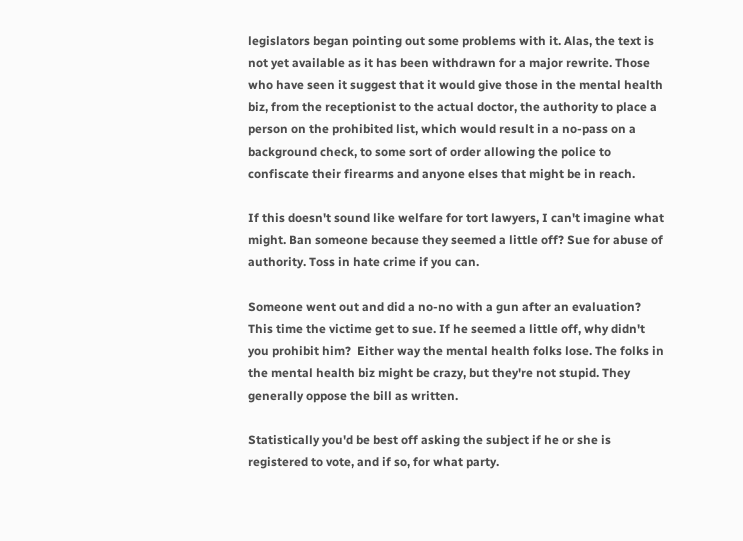legislators began pointing out some problems with it. Alas, the text is not yet available as it has been withdrawn for a major rewrite. Those who have seen it suggest that it would give those in the mental health biz, from the receptionist to the actual doctor, the authority to place a person on the prohibited list, which would result in a no-pass on a background check, to some sort of order allowing the police to confiscate their firearms and anyone elses that might be in reach.

If this doesn't sound like welfare for tort lawyers, I can't imagine what might. Ban someone because they seemed a little off? Sue for abuse of authority. Toss in hate crime if you can.

Someone went out and did a no-no with a gun after an evaluation? This time the victime get to sue. If he seemed a little off, why didn't you prohibit him?  Either way the mental health folks lose. The folks in the mental health biz might be crazy, but they're not stupid. They generally oppose the bill as written.

Statistically you'd be best off asking the subject if he or she is registered to vote, and if so, for what party.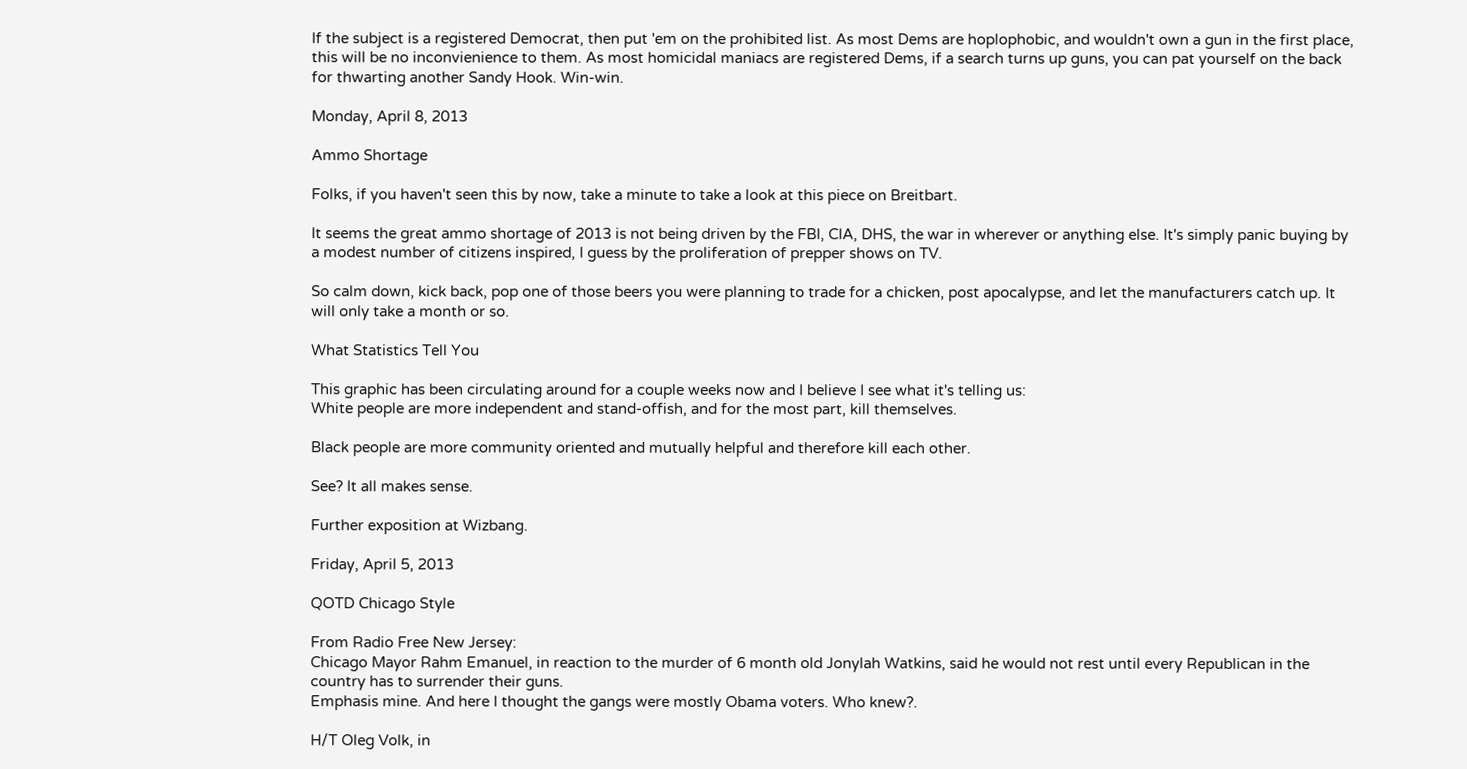If the subject is a registered Democrat, then put 'em on the prohibited list. As most Dems are hoplophobic, and wouldn't own a gun in the first place, this will be no inconvienience to them. As most homicidal maniacs are registered Dems, if a search turns up guns, you can pat yourself on the back for thwarting another Sandy Hook. Win-win.

Monday, April 8, 2013

Ammo Shortage

Folks, if you haven't seen this by now, take a minute to take a look at this piece on Breitbart.

It seems the great ammo shortage of 2013 is not being driven by the FBI, CIA, DHS, the war in wherever or anything else. It's simply panic buying by a modest number of citizens inspired, I guess by the proliferation of prepper shows on TV.

So calm down, kick back, pop one of those beers you were planning to trade for a chicken, post apocalypse, and let the manufacturers catch up. It will only take a month or so.

What Statistics Tell You

This graphic has been circulating around for a couple weeks now and I believe I see what it's telling us:
White people are more independent and stand-offish, and for the most part, kill themselves.

Black people are more community oriented and mutually helpful and therefore kill each other.

See? It all makes sense.

Further exposition at Wizbang.

Friday, April 5, 2013

QOTD Chicago Style

From Radio Free New Jersey:
Chicago Mayor Rahm Emanuel, in reaction to the murder of 6 month old Jonylah Watkins, said he would not rest until every Republican in the country has to surrender their guns.
Emphasis mine. And here I thought the gangs were mostly Obama voters. Who knew?.

H/T Oleg Volk, in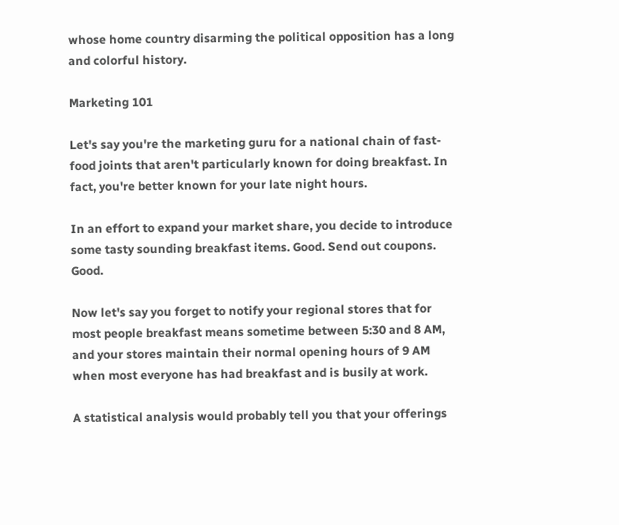whose home country disarming the political opposition has a long and colorful history.

Marketing 101

Let's say you're the marketing guru for a national chain of fast-food joints that aren't particularly known for doing breakfast. In fact, you're better known for your late night hours.

In an effort to expand your market share, you decide to introduce some tasty sounding breakfast items. Good. Send out coupons. Good.

Now let's say you forget to notify your regional stores that for most people breakfast means sometime between 5:30 and 8 AM, and your stores maintain their normal opening hours of 9 AM when most everyone has had breakfast and is busily at work.

A statistical analysis would probably tell you that your offerings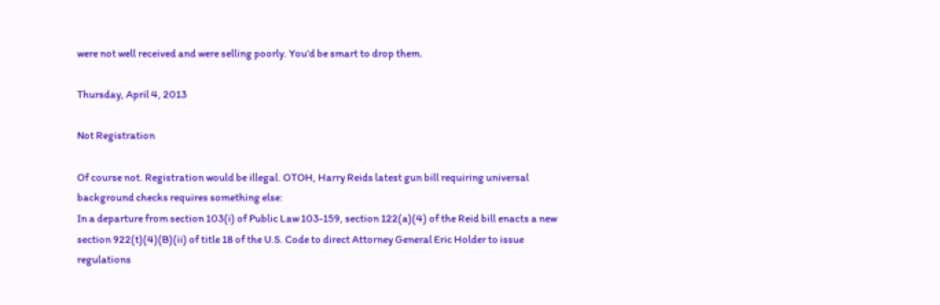were not well received and were selling poorly. You'd be smart to drop them.

Thursday, April 4, 2013

Not Registration

Of course not. Registration would be illegal. OTOH, Harry Reids latest gun bill requiring universal background checks requires something else:
In a departure from section 103(i) of Public Law 103-159, section 122(a)(4) of the Reid bill enacts a new section 922(t)(4)(B)(ii) of title 18 of the U.S. Code to direct Attorney General Eric Holder to issue regulations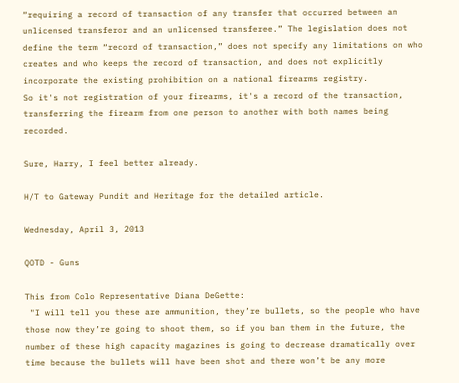“requiring a record of transaction of any transfer that occurred between an unlicensed transferor and an unlicensed transferee.” The legislation does not define the term “record of transaction,” does not specify any limitations on who creates and who keeps the record of transaction, and does not explicitly incorporate the existing prohibition on a national firearms registry.
So it's not registration of your firearms, it's a record of the transaction, transferring the firearm from one person to another with both names being recorded.

Sure, Harry, I feel better already.

H/T to Gateway Pundit and Heritage for the detailed article.

Wednesday, April 3, 2013

QOTD - Guns

This from Colo Representative Diana DeGette:
 "I will tell you these are ammunition, they’re bullets, so the people who have those now they’re going to shoot them, so if you ban them in the future, the number of these high capacity magazines is going to decrease dramatically over time because the bullets will have been shot and there won’t be any more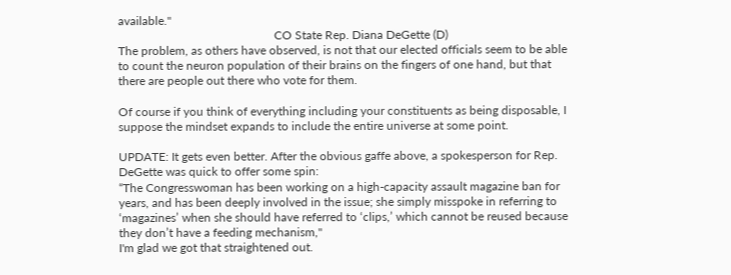available."
                                                    CO State Rep. Diana DeGette (D)
The problem, as others have observed, is not that our elected officials seem to be able to count the neuron population of their brains on the fingers of one hand, but that there are people out there who vote for them.

Of course if you think of everything including your constituents as being disposable, I suppose the mindset expands to include the entire universe at some point.

UPDATE: It gets even better. After the obvious gaffe above, a spokesperson for Rep. DeGette was quick to offer some spin:
“The Congresswoman has been working on a high-capacity assault magazine ban for years, and has been deeply involved in the issue; she simply misspoke in referring to ‘magazines’ when she should have referred to ‘clips,’ which cannot be reused because they don’t have a feeding mechanism,"
I'm glad we got that straightened out.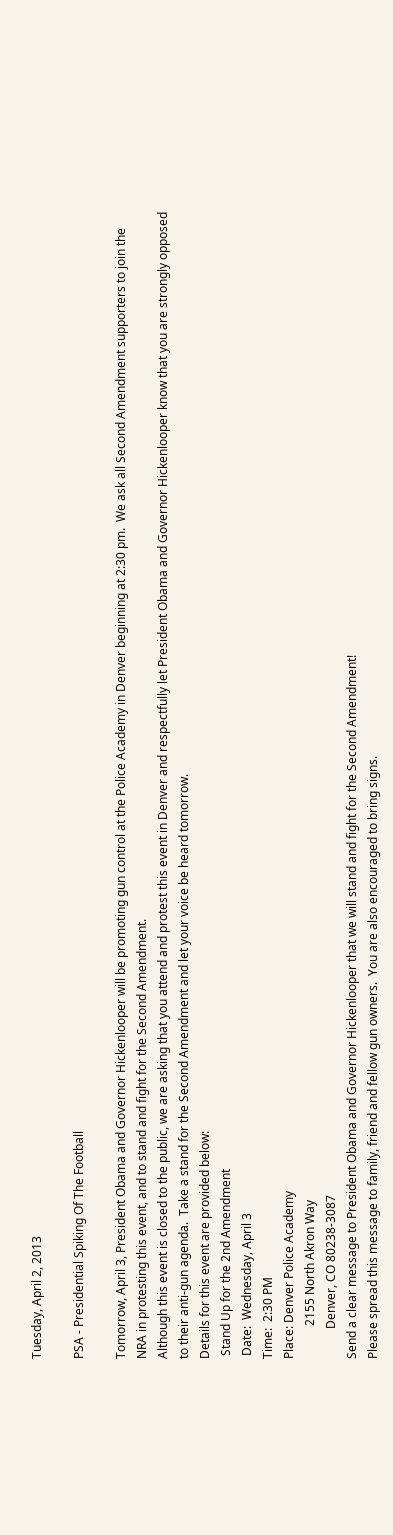Tuesday, April 2, 2013

PSA - Presidential Spiking Of The Football

Tomorrow, April 3, President Obama and Governor Hickenlooper will be promoting gun control at the Police Academy in Denver beginning at 2:30 pm.  We ask all Second Amendment supporters to join the NRA in protesting this event, and to stand and fight for the Second Amendment.
Although this event is closed to the public, we are asking that you attend and protest this event in Denver and respectfully let President Obama and Governor Hickenlooper know that you are strongly opposed to their anti-gun agenda.  Take a stand for the Second Amendment and let your voice be heard tomorrow.
Details for this event are provided below:
 Stand Up for the 2nd Amendment
 Date:  Wednesday, April 3
Time:  2:30 PM
Place: Denver Police Academy
           2155 North Akron Way
          Denver, CO 80238-3087
Send a clear message to President Obama and Governor Hickenlooper that we will stand and fight for the Second Amendment!
Please spread this message to family, friend and fellow gun owners.  You are also encouraged to bring signs.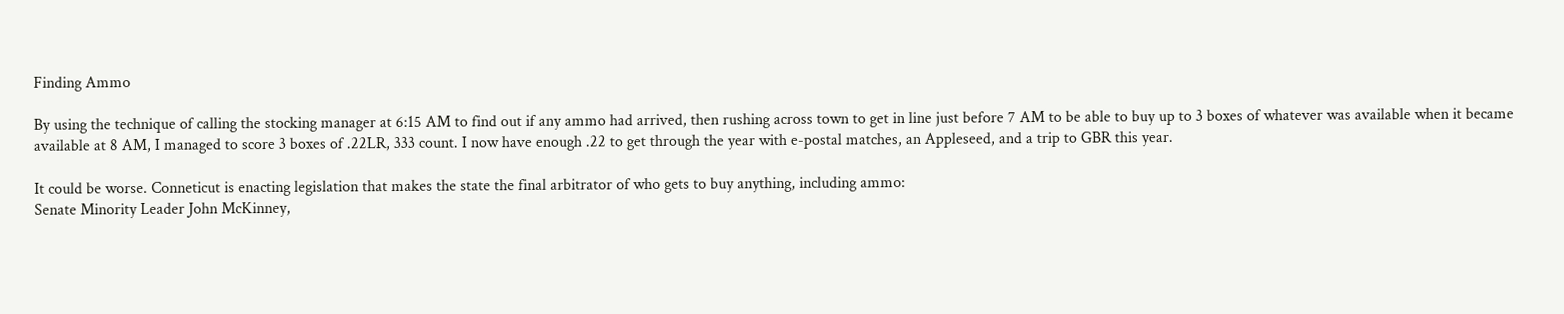Finding Ammo

By using the technique of calling the stocking manager at 6:15 AM to find out if any ammo had arrived, then rushing across town to get in line just before 7 AM to be able to buy up to 3 boxes of whatever was available when it became available at 8 AM, I managed to score 3 boxes of .22LR, 333 count. I now have enough .22 to get through the year with e-postal matches, an Appleseed, and a trip to GBR this year.

It could be worse. Conneticut is enacting legislation that makes the state the final arbitrator of who gets to buy anything, including ammo:
Senate Minority Leader John McKinney,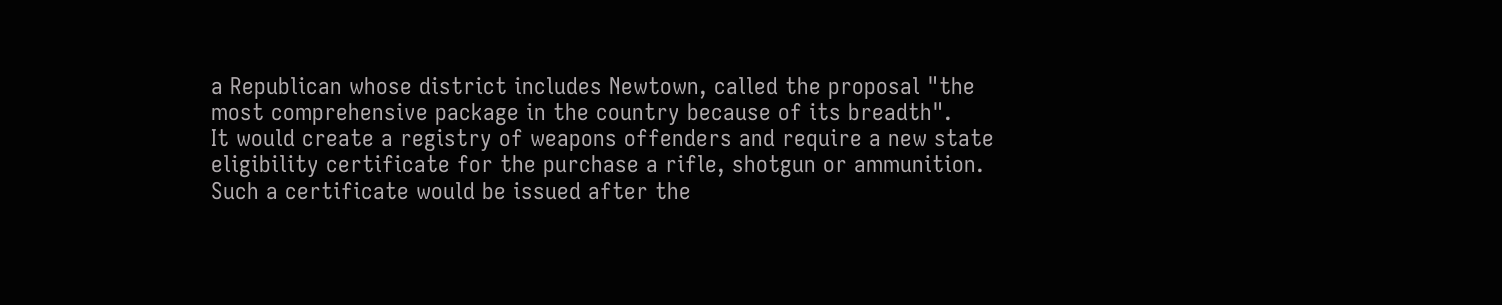a Republican whose district includes Newtown, called the proposal "the most comprehensive package in the country because of its breadth".
It would create a registry of weapons offenders and require a new state eligibility certificate for the purchase a rifle, shotgun or ammunition.
Such a certificate would be issued after the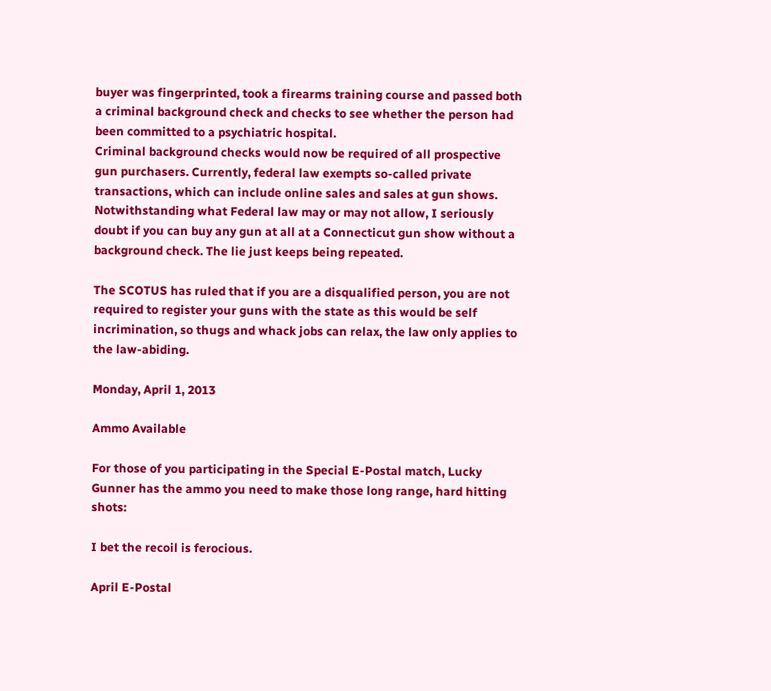buyer was fingerprinted, took a firearms training course and passed both a criminal background check and checks to see whether the person had been committed to a psychiatric hospital.
Criminal background checks would now be required of all prospective gun purchasers. Currently, federal law exempts so-called private transactions, which can include online sales and sales at gun shows.
Notwithstanding what Federal law may or may not allow, I seriously doubt if you can buy any gun at all at a Connecticut gun show without a background check. The lie just keeps being repeated.

The SCOTUS has ruled that if you are a disqualified person, you are not required to register your guns with the state as this would be self incrimination, so thugs and whack jobs can relax, the law only applies to the law-abiding.

Monday, April 1, 2013

Ammo Available

For those of you participating in the Special E-Postal match, Lucky Gunner has the ammo you need to make those long range, hard hitting shots:

I bet the recoil is ferocious.

April E-Postal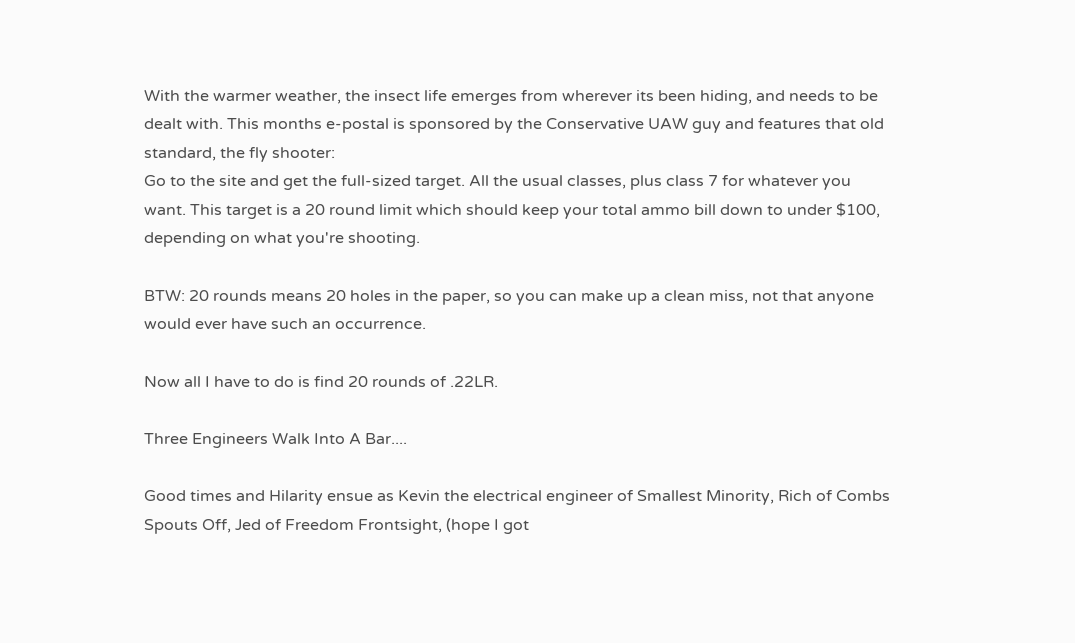With the warmer weather, the insect life emerges from wherever its been hiding, and needs to be dealt with. This months e-postal is sponsored by the Conservative UAW guy and features that old standard, the fly shooter:
Go to the site and get the full-sized target. All the usual classes, plus class 7 for whatever you want. This target is a 20 round limit which should keep your total ammo bill down to under $100, depending on what you're shooting.

BTW: 20 rounds means 20 holes in the paper, so you can make up a clean miss, not that anyone would ever have such an occurrence.

Now all I have to do is find 20 rounds of .22LR.

Three Engineers Walk Into A Bar....

Good times and Hilarity ensue as Kevin the electrical engineer of Smallest Minority, Rich of Combs Spouts Off, Jed of Freedom Frontsight, (hope I got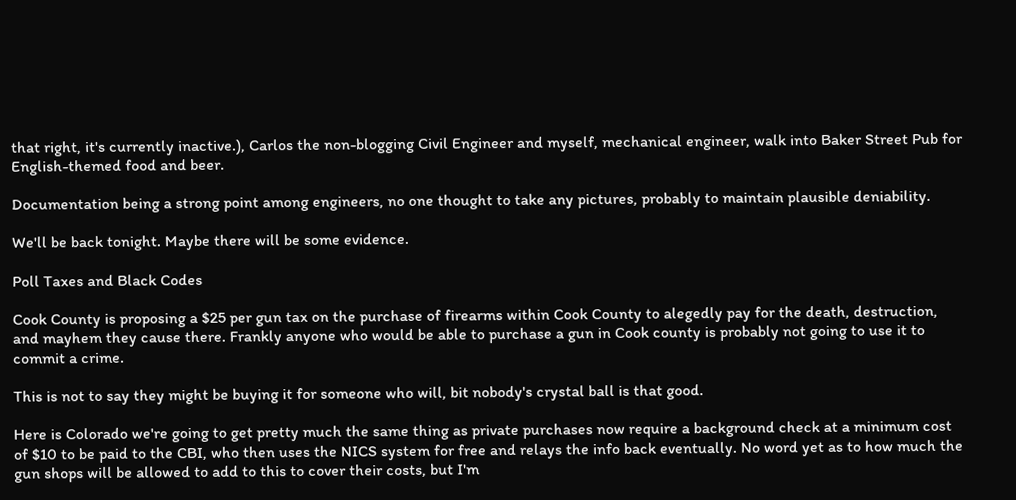that right, it's currently inactive.), Carlos the non-blogging Civil Engineer and myself, mechanical engineer, walk into Baker Street Pub for English-themed food and beer.

Documentation being a strong point among engineers, no one thought to take any pictures, probably to maintain plausible deniability.

We'll be back tonight. Maybe there will be some evidence.

Poll Taxes and Black Codes

Cook County is proposing a $25 per gun tax on the purchase of firearms within Cook County to alegedly pay for the death, destruction, and mayhem they cause there. Frankly anyone who would be able to purchase a gun in Cook county is probably not going to use it to commit a crime.

This is not to say they might be buying it for someone who will, bit nobody's crystal ball is that good.

Here is Colorado we're going to get pretty much the same thing as private purchases now require a background check at a minimum cost of $10 to be paid to the CBI, who then uses the NICS system for free and relays the info back eventually. No word yet as to how much the gun shops will be allowed to add to this to cover their costs, but I'm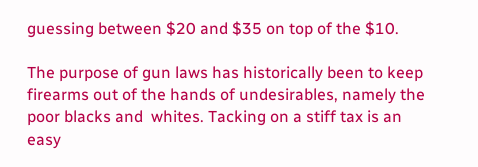guessing between $20 and $35 on top of the $10.

The purpose of gun laws has historically been to keep firearms out of the hands of undesirables, namely the poor blacks and  whites. Tacking on a stiff tax is an easy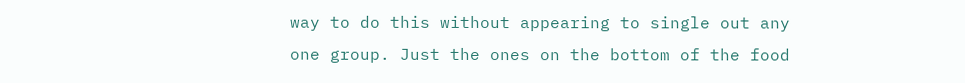way to do this without appearing to single out any one group. Just the ones on the bottom of the food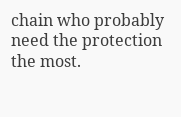chain who probably need the protection the most.